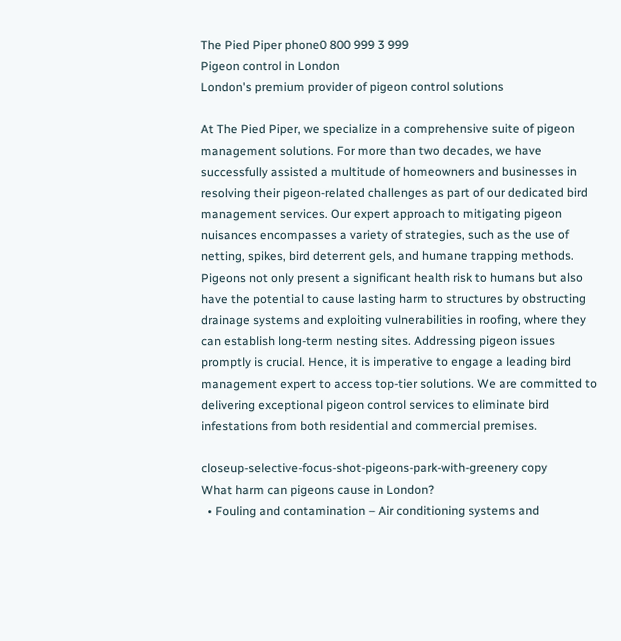The Pied Piper phone0 800 999 3 999
Pigeon control in London
London's premium provider of pigeon control solutions

At The Pied Piper, we specialize in a comprehensive suite of pigeon management solutions. For more than two decades, we have successfully assisted a multitude of homeowners and businesses in resolving their pigeon-related challenges as part of our dedicated bird management services. Our expert approach to mitigating pigeon nuisances encompasses a variety of strategies, such as the use of netting, spikes, bird deterrent gels, and humane trapping methods. Pigeons not only present a significant health risk to humans but also have the potential to cause lasting harm to structures by obstructing drainage systems and exploiting vulnerabilities in roofing, where they can establish long-term nesting sites. Addressing pigeon issues promptly is crucial. Hence, it is imperative to engage a leading bird management expert to access top-tier solutions. We are committed to delivering exceptional pigeon control services to eliminate bird infestations from both residential and commercial premises.

closeup-selective-focus-shot-pigeons-park-with-greenery copy
What harm can pigeons cause in London?
  • Fouling and contamination – Air conditioning systems and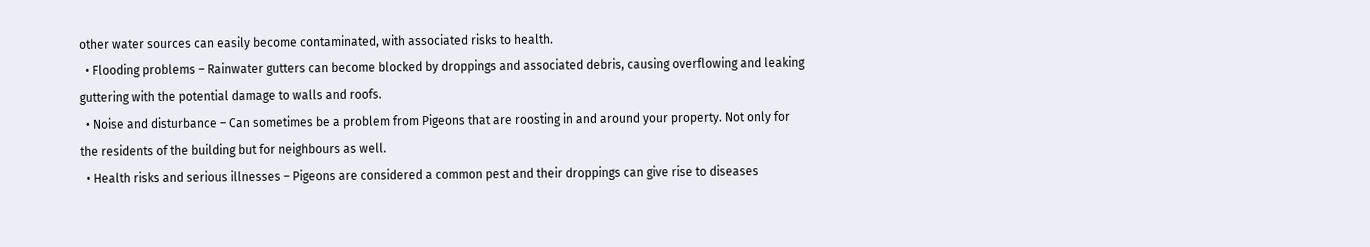other water sources can easily become contaminated, with associated risks to health.
  • Flooding problems – Rainwater gutters can become blocked by droppings and associated debris, causing overflowing and leaking guttering with the potential damage to walls and roofs.
  • Noise and disturbance – Can sometimes be a problem from Pigeons that are roosting in and around your property. Not only for the residents of the building but for neighbours as well.
  • Health risks and serious illnesses – Pigeons are considered a common pest and their droppings can give rise to diseases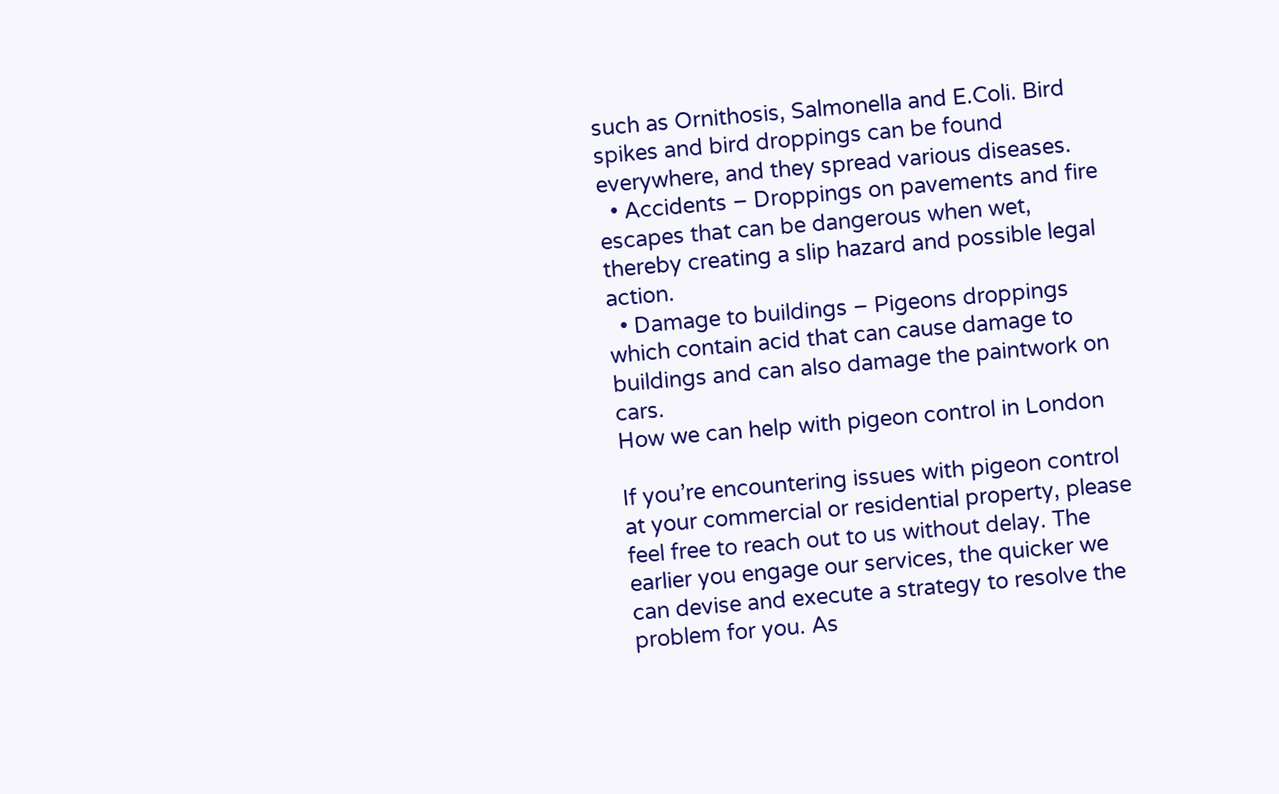such as Ornithosis, Salmonella and E.Coli. Bird spikes and bird droppings can be found everywhere, and they spread various diseases.
  • Accidents – Droppings on pavements and fire escapes that can be dangerous when wet, thereby creating a slip hazard and possible legal action.
  • Damage to buildings – Pigeons droppings which contain acid that can cause damage to buildings and can also damage the paintwork on cars.
How we can help with pigeon control in London

If you’re encountering issues with pigeon control at your commercial or residential property, please feel free to reach out to us without delay. The earlier you engage our services, the quicker we can devise and execute a strategy to resolve the problem for you. As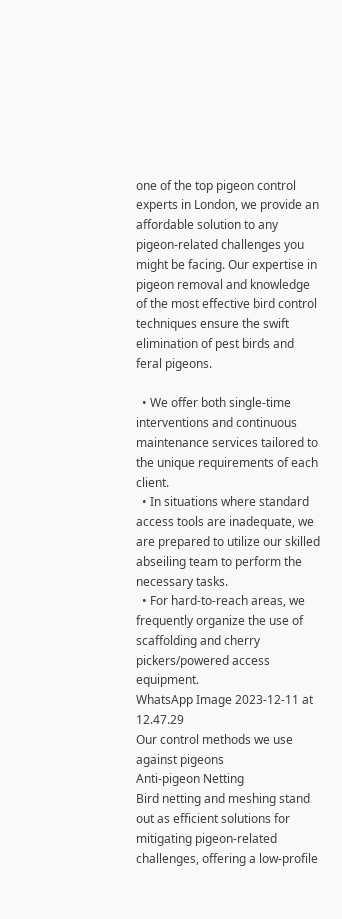one of the top pigeon control experts in London, we provide an affordable solution to any pigeon-related challenges you might be facing. Our expertise in pigeon removal and knowledge of the most effective bird control techniques ensure the swift elimination of pest birds and feral pigeons.

  • We offer both single-time interventions and continuous maintenance services tailored to the unique requirements of each client.
  • In situations where standard access tools are inadequate, we are prepared to utilize our skilled abseiling team to perform the necessary tasks.
  • For hard-to-reach areas, we frequently organize the use of scaffolding and cherry pickers/powered access equipment.
WhatsApp Image 2023-12-11 at 12.47.29
Our control methods we use against pigeons
Anti-pigeon Netting
Bird netting and meshing stand out as efficient solutions for mitigating pigeon-related challenges, offering a low-profile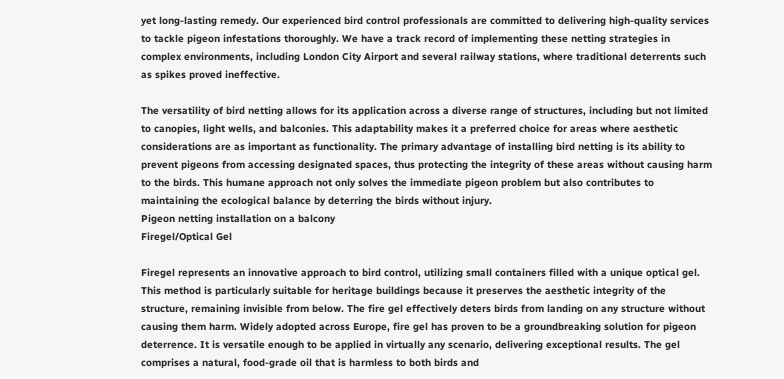yet long-lasting remedy. Our experienced bird control professionals are committed to delivering high-quality services to tackle pigeon infestations thoroughly. We have a track record of implementing these netting strategies in complex environments, including London City Airport and several railway stations, where traditional deterrents such as spikes proved ineffective.

The versatility of bird netting allows for its application across a diverse range of structures, including but not limited to canopies, light wells, and balconies. This adaptability makes it a preferred choice for areas where aesthetic considerations are as important as functionality. The primary advantage of installing bird netting is its ability to prevent pigeons from accessing designated spaces, thus protecting the integrity of these areas without causing harm to the birds. This humane approach not only solves the immediate pigeon problem but also contributes to maintaining the ecological balance by deterring the birds without injury.
Pigeon netting installation on a balcony
Firegel/Optical Gel

Firegel represents an innovative approach to bird control, utilizing small containers filled with a unique optical gel. This method is particularly suitable for heritage buildings because it preserves the aesthetic integrity of the structure, remaining invisible from below. The fire gel effectively deters birds from landing on any structure without causing them harm. Widely adopted across Europe, fire gel has proven to be a groundbreaking solution for pigeon deterrence. It is versatile enough to be applied in virtually any scenario, delivering exceptional results. The gel comprises a natural, food-grade oil that is harmless to both birds and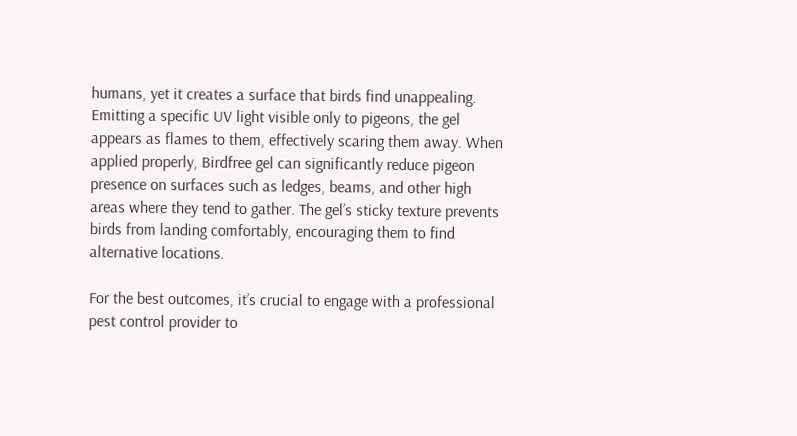humans, yet it creates a surface that birds find unappealing. Emitting a specific UV light visible only to pigeons, the gel appears as flames to them, effectively scaring them away. When applied properly, Birdfree gel can significantly reduce pigeon presence on surfaces such as ledges, beams, and other high areas where they tend to gather. The gel’s sticky texture prevents birds from landing comfortably, encouraging them to find alternative locations.

For the best outcomes, it’s crucial to engage with a professional pest control provider to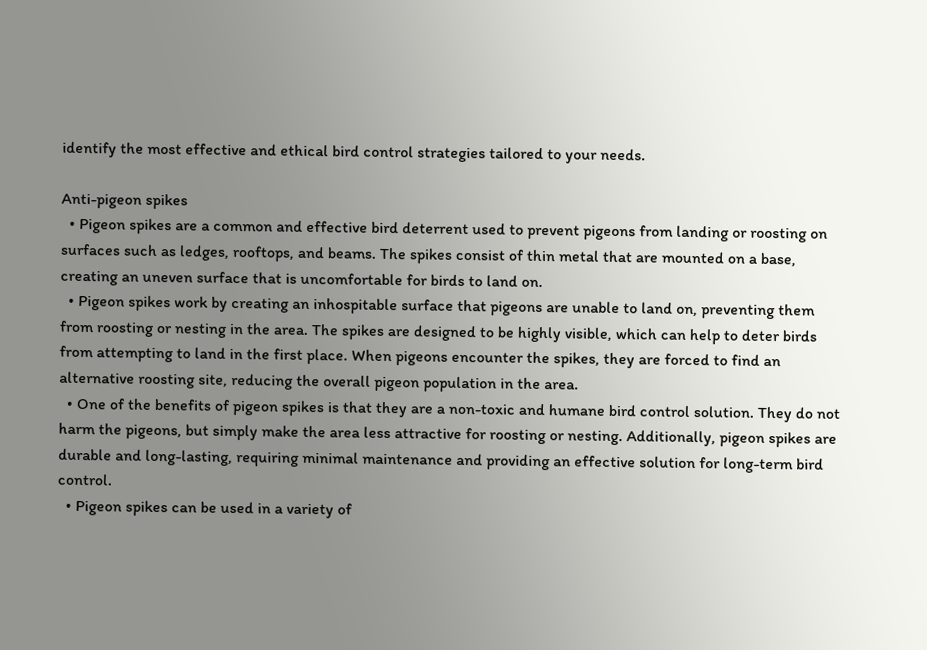identify the most effective and ethical bird control strategies tailored to your needs.

Anti-pigeon spikes
  • Pigeon spikes are a common and effective bird deterrent used to prevent pigeons from landing or roosting on surfaces such as ledges, rooftops, and beams. The spikes consist of thin metal that are mounted on a base, creating an uneven surface that is uncomfortable for birds to land on.
  • Pigeon spikes work by creating an inhospitable surface that pigeons are unable to land on, preventing them from roosting or nesting in the area. The spikes are designed to be highly visible, which can help to deter birds from attempting to land in the first place. When pigeons encounter the spikes, they are forced to find an alternative roosting site, reducing the overall pigeon population in the area.
  • One of the benefits of pigeon spikes is that they are a non-toxic and humane bird control solution. They do not harm the pigeons, but simply make the area less attractive for roosting or nesting. Additionally, pigeon spikes are durable and long-lasting, requiring minimal maintenance and providing an effective solution for long-term bird control.
  • Pigeon spikes can be used in a variety of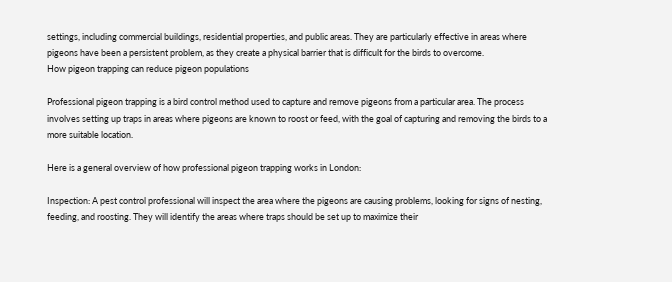settings, including commercial buildings, residential properties, and public areas. They are particularly effective in areas where pigeons have been a persistent problem, as they create a physical barrier that is difficult for the birds to overcome.
How pigeon trapping can reduce pigeon populations

Professional pigeon trapping is a bird control method used to capture and remove pigeons from a particular area. The process involves setting up traps in areas where pigeons are known to roost or feed, with the goal of capturing and removing the birds to a more suitable location.

Here is a general overview of how professional pigeon trapping works in London:

Inspection: A pest control professional will inspect the area where the pigeons are causing problems, looking for signs of nesting, feeding, and roosting. They will identify the areas where traps should be set up to maximize their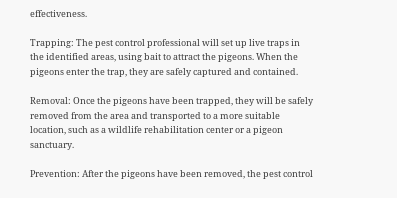effectiveness.

Trapping: The pest control professional will set up live traps in the identified areas, using bait to attract the pigeons. When the pigeons enter the trap, they are safely captured and contained.

Removal: Once the pigeons have been trapped, they will be safely removed from the area and transported to a more suitable location, such as a wildlife rehabilitation center or a pigeon sanctuary.

Prevention: After the pigeons have been removed, the pest control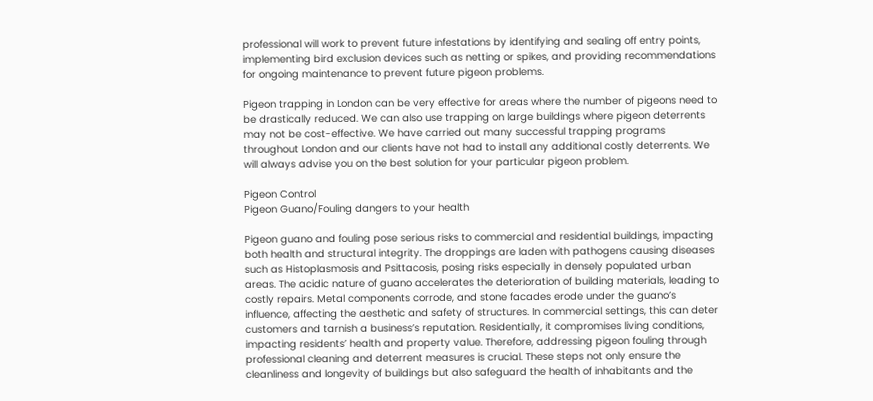professional will work to prevent future infestations by identifying and sealing off entry points, implementing bird exclusion devices such as netting or spikes, and providing recommendations for ongoing maintenance to prevent future pigeon problems.

Pigeon trapping in London can be very effective for areas where the number of pigeons need to be drastically reduced. We can also use trapping on large buildings where pigeon deterrents may not be cost-effective. We have carried out many successful trapping programs throughout London and our clients have not had to install any additional costly deterrents. We will always advise you on the best solution for your particular pigeon problem.

Pigeon Control
Pigeon Guano/Fouling dangers to your health

Pigeon guano and fouling pose serious risks to commercial and residential buildings, impacting both health and structural integrity. The droppings are laden with pathogens causing diseases such as Histoplasmosis and Psittacosis, posing risks especially in densely populated urban areas. The acidic nature of guano accelerates the deterioration of building materials, leading to costly repairs. Metal components corrode, and stone facades erode under the guano’s influence, affecting the aesthetic and safety of structures. In commercial settings, this can deter customers and tarnish a business’s reputation. Residentially, it compromises living conditions, impacting residents’ health and property value. Therefore, addressing pigeon fouling through professional cleaning and deterrent measures is crucial. These steps not only ensure the cleanliness and longevity of buildings but also safeguard the health of inhabitants and the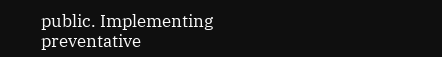public. Implementing preventative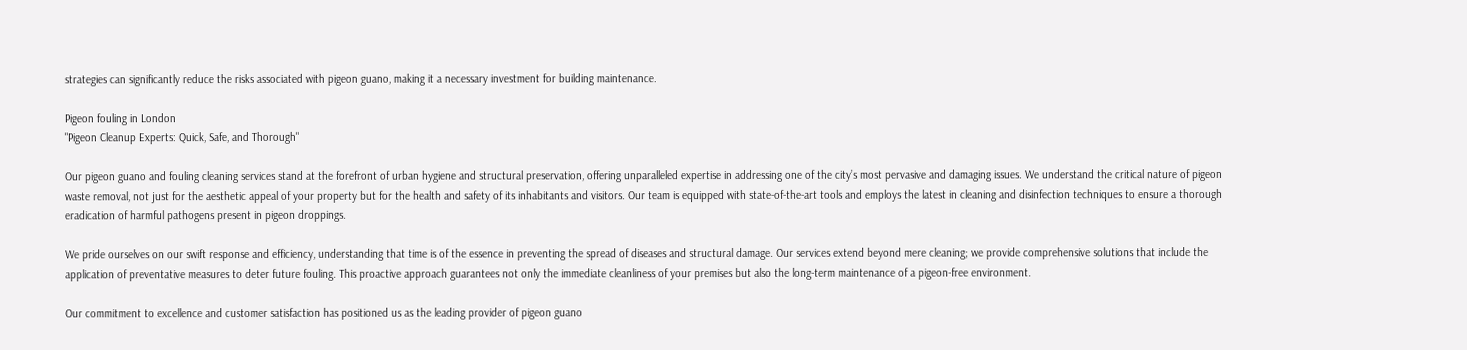strategies can significantly reduce the risks associated with pigeon guano, making it a necessary investment for building maintenance.

Pigeon fouling in London
"Pigeon Cleanup Experts: Quick, Safe, and Thorough"

Our pigeon guano and fouling cleaning services stand at the forefront of urban hygiene and structural preservation, offering unparalleled expertise in addressing one of the city’s most pervasive and damaging issues. We understand the critical nature of pigeon waste removal, not just for the aesthetic appeal of your property but for the health and safety of its inhabitants and visitors. Our team is equipped with state-of-the-art tools and employs the latest in cleaning and disinfection techniques to ensure a thorough eradication of harmful pathogens present in pigeon droppings.

We pride ourselves on our swift response and efficiency, understanding that time is of the essence in preventing the spread of diseases and structural damage. Our services extend beyond mere cleaning; we provide comprehensive solutions that include the application of preventative measures to deter future fouling. This proactive approach guarantees not only the immediate cleanliness of your premises but also the long-term maintenance of a pigeon-free environment.

Our commitment to excellence and customer satisfaction has positioned us as the leading provider of pigeon guano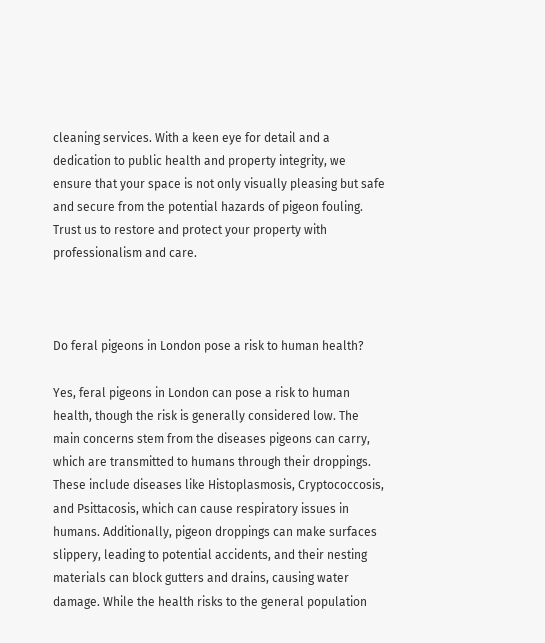cleaning services. With a keen eye for detail and a dedication to public health and property integrity, we ensure that your space is not only visually pleasing but safe and secure from the potential hazards of pigeon fouling. Trust us to restore and protect your property with professionalism and care.



Do feral pigeons in London pose a risk to human health?

Yes, feral pigeons in London can pose a risk to human health, though the risk is generally considered low. The main concerns stem from the diseases pigeons can carry, which are transmitted to humans through their droppings. These include diseases like Histoplasmosis, Cryptococcosis, and Psittacosis, which can cause respiratory issues in humans. Additionally, pigeon droppings can make surfaces slippery, leading to potential accidents, and their nesting materials can block gutters and drains, causing water damage. While the health risks to the general population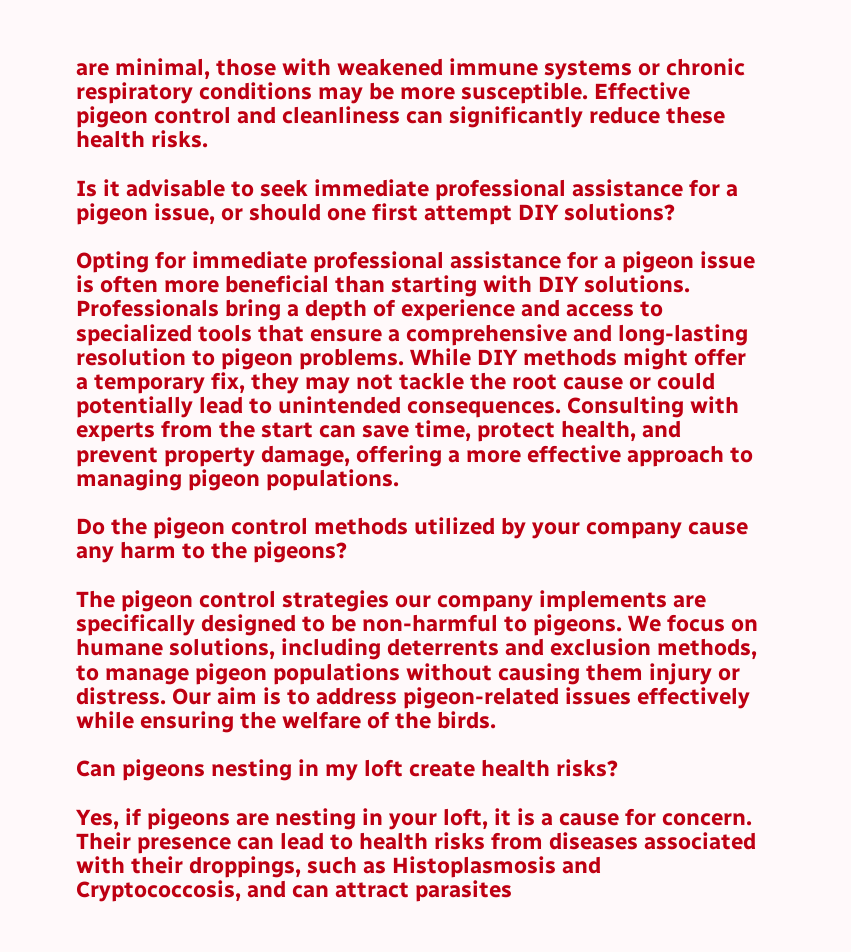are minimal, those with weakened immune systems or chronic respiratory conditions may be more susceptible. Effective pigeon control and cleanliness can significantly reduce these health risks.

Is it advisable to seek immediate professional assistance for a pigeon issue, or should one first attempt DIY solutions?

Opting for immediate professional assistance for a pigeon issue is often more beneficial than starting with DIY solutions. Professionals bring a depth of experience and access to specialized tools that ensure a comprehensive and long-lasting resolution to pigeon problems. While DIY methods might offer a temporary fix, they may not tackle the root cause or could potentially lead to unintended consequences. Consulting with experts from the start can save time, protect health, and prevent property damage, offering a more effective approach to managing pigeon populations.

Do the pigeon control methods utilized by your company cause any harm to the pigeons?

The pigeon control strategies our company implements are specifically designed to be non-harmful to pigeons. We focus on humane solutions, including deterrents and exclusion methods, to manage pigeon populations without causing them injury or distress. Our aim is to address pigeon-related issues effectively while ensuring the welfare of the birds.

Can pigeons nesting in my loft create health risks?

Yes, if pigeons are nesting in your loft, it is a cause for concern. Their presence can lead to health risks from diseases associated with their droppings, such as Histoplasmosis and Cryptococcosis, and can attract parasites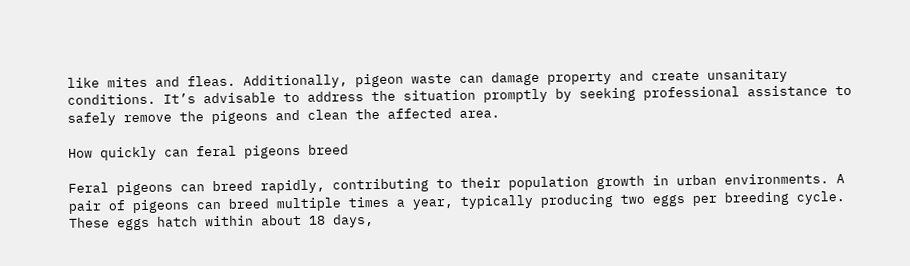like mites and fleas. Additionally, pigeon waste can damage property and create unsanitary conditions. It’s advisable to address the situation promptly by seeking professional assistance to safely remove the pigeons and clean the affected area.

How quickly can feral pigeons breed

Feral pigeons can breed rapidly, contributing to their population growth in urban environments. A pair of pigeons can breed multiple times a year, typically producing two eggs per breeding cycle. These eggs hatch within about 18 days,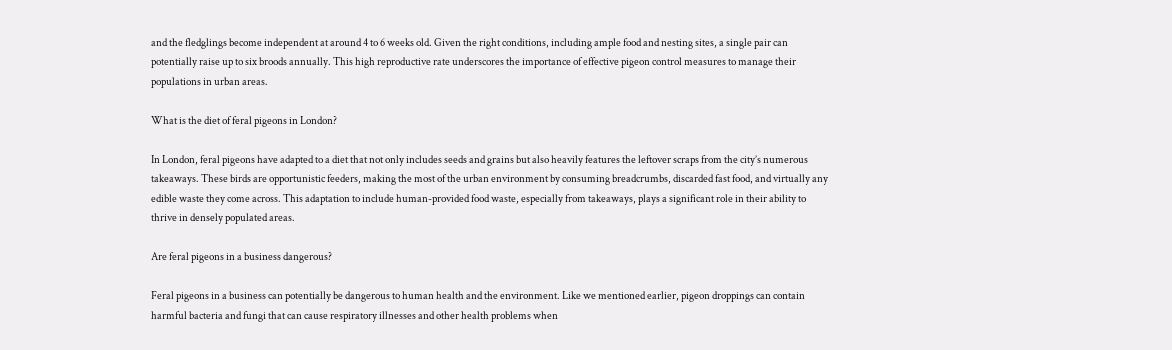and the fledglings become independent at around 4 to 6 weeks old. Given the right conditions, including ample food and nesting sites, a single pair can potentially raise up to six broods annually. This high reproductive rate underscores the importance of effective pigeon control measures to manage their populations in urban areas.

What is the diet of feral pigeons in London?

In London, feral pigeons have adapted to a diet that not only includes seeds and grains but also heavily features the leftover scraps from the city’s numerous takeaways. These birds are opportunistic feeders, making the most of the urban environment by consuming breadcrumbs, discarded fast food, and virtually any edible waste they come across. This adaptation to include human-provided food waste, especially from takeaways, plays a significant role in their ability to thrive in densely populated areas.

Are feral pigeons in a business dangerous?

Feral pigeons in a business can potentially be dangerous to human health and the environment. Like we mentioned earlier, pigeon droppings can contain harmful bacteria and fungi that can cause respiratory illnesses and other health problems when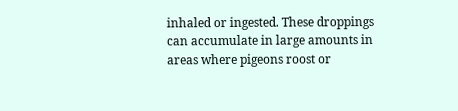inhaled or ingested. These droppings can accumulate in large amounts in areas where pigeons roost or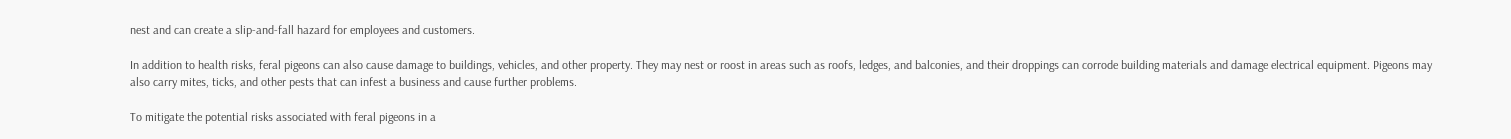nest and can create a slip-and-fall hazard for employees and customers.

In addition to health risks, feral pigeons can also cause damage to buildings, vehicles, and other property. They may nest or roost in areas such as roofs, ledges, and balconies, and their droppings can corrode building materials and damage electrical equipment. Pigeons may also carry mites, ticks, and other pests that can infest a business and cause further problems.

To mitigate the potential risks associated with feral pigeons in a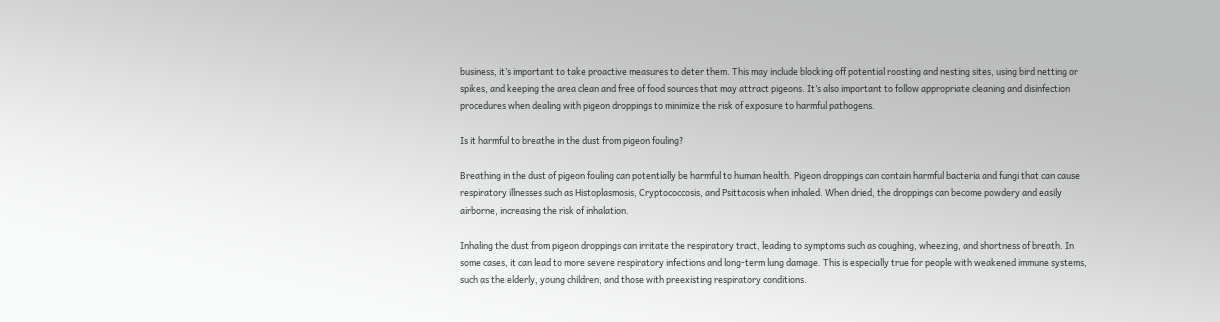business, it’s important to take proactive measures to deter them. This may include blocking off potential roosting and nesting sites, using bird netting or spikes, and keeping the area clean and free of food sources that may attract pigeons. It’s also important to follow appropriate cleaning and disinfection procedures when dealing with pigeon droppings to minimize the risk of exposure to harmful pathogens.

Is it harmful to breathe in the dust from pigeon fouling?

Breathing in the dust of pigeon fouling can potentially be harmful to human health. Pigeon droppings can contain harmful bacteria and fungi that can cause respiratory illnesses such as Histoplasmosis, Cryptococcosis, and Psittacosis when inhaled. When dried, the droppings can become powdery and easily airborne, increasing the risk of inhalation.

Inhaling the dust from pigeon droppings can irritate the respiratory tract, leading to symptoms such as coughing, wheezing, and shortness of breath. In some cases, it can lead to more severe respiratory infections and long-term lung damage. This is especially true for people with weakened immune systems, such as the elderly, young children, and those with preexisting respiratory conditions.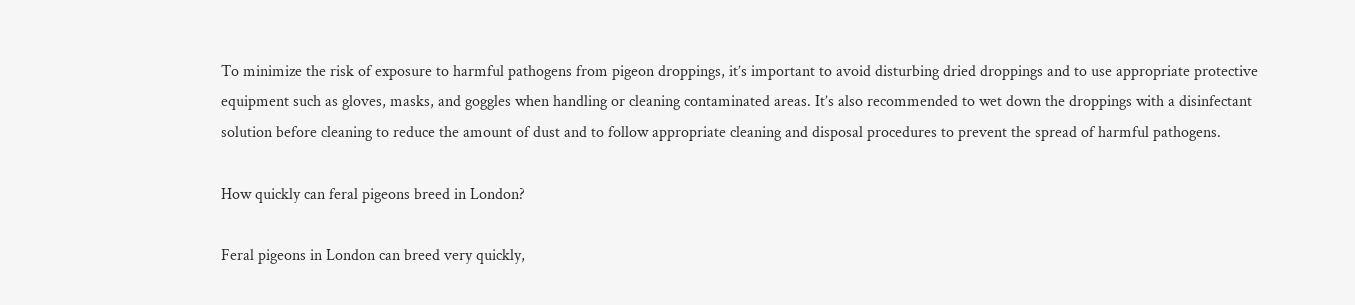To minimize the risk of exposure to harmful pathogens from pigeon droppings, it’s important to avoid disturbing dried droppings and to use appropriate protective equipment such as gloves, masks, and goggles when handling or cleaning contaminated areas. It’s also recommended to wet down the droppings with a disinfectant solution before cleaning to reduce the amount of dust and to follow appropriate cleaning and disposal procedures to prevent the spread of harmful pathogens.

How quickly can feral pigeons breed in London?

Feral pigeons in London can breed very quickly,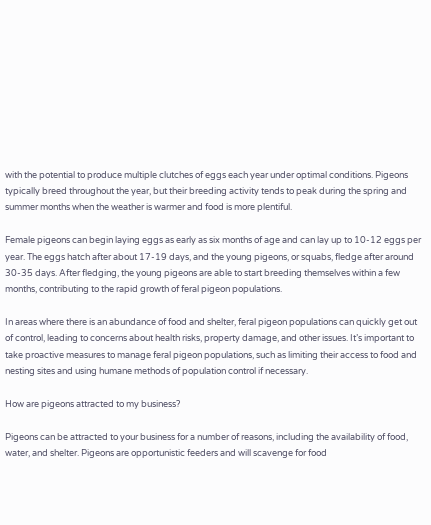with the potential to produce multiple clutches of eggs each year under optimal conditions. Pigeons typically breed throughout the year, but their breeding activity tends to peak during the spring and summer months when the weather is warmer and food is more plentiful.

Female pigeons can begin laying eggs as early as six months of age and can lay up to 10-12 eggs per year. The eggs hatch after about 17-19 days, and the young pigeons, or squabs, fledge after around 30-35 days. After fledging, the young pigeons are able to start breeding themselves within a few months, contributing to the rapid growth of feral pigeon populations.

In areas where there is an abundance of food and shelter, feral pigeon populations can quickly get out of control, leading to concerns about health risks, property damage, and other issues. It’s important to take proactive measures to manage feral pigeon populations, such as limiting their access to food and nesting sites and using humane methods of population control if necessary.

How are pigeons attracted to my business?

Pigeons can be attracted to your business for a number of reasons, including the availability of food, water, and shelter. Pigeons are opportunistic feeders and will scavenge for food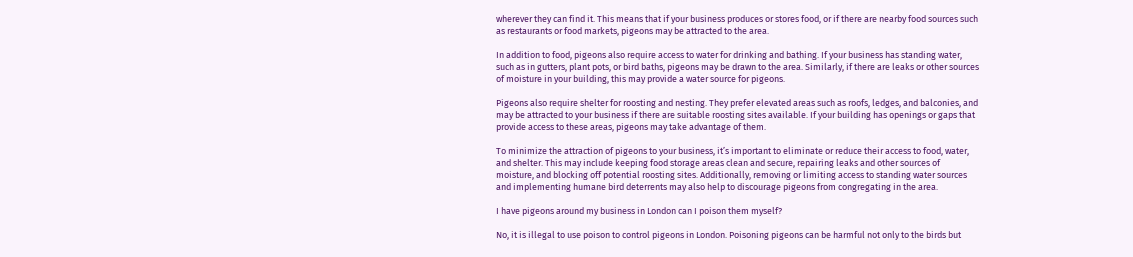wherever they can find it. This means that if your business produces or stores food, or if there are nearby food sources such as restaurants or food markets, pigeons may be attracted to the area.

In addition to food, pigeons also require access to water for drinking and bathing. If your business has standing water, such as in gutters, plant pots, or bird baths, pigeons may be drawn to the area. Similarly, if there are leaks or other sources of moisture in your building, this may provide a water source for pigeons.

Pigeons also require shelter for roosting and nesting. They prefer elevated areas such as roofs, ledges, and balconies, and may be attracted to your business if there are suitable roosting sites available. If your building has openings or gaps that provide access to these areas, pigeons may take advantage of them.

To minimize the attraction of pigeons to your business, it’s important to eliminate or reduce their access to food, water, and shelter. This may include keeping food storage areas clean and secure, repairing leaks and other sources of moisture, and blocking off potential roosting sites. Additionally, removing or limiting access to standing water sources and implementing humane bird deterrents may also help to discourage pigeons from congregating in the area.

I have pigeons around my business in London can I poison them myself?

No, it is illegal to use poison to control pigeons in London. Poisoning pigeons can be harmful not only to the birds but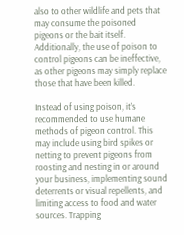also to other wildlife and pets that may consume the poisoned pigeons or the bait itself. Additionally, the use of poison to control pigeons can be ineffective, as other pigeons may simply replace those that have been killed.

Instead of using poison, it’s recommended to use humane methods of pigeon control. This may include using bird spikes or netting to prevent pigeons from roosting and nesting in or around your business, implementing sound deterrents or visual repellents, and limiting access to food and water sources. Trapping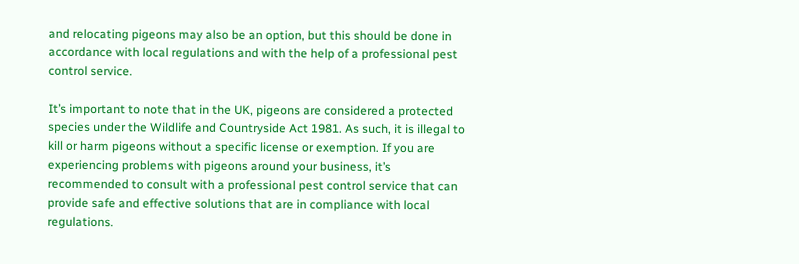and relocating pigeons may also be an option, but this should be done in accordance with local regulations and with the help of a professional pest control service.

It’s important to note that in the UK, pigeons are considered a protected species under the Wildlife and Countryside Act 1981. As such, it is illegal to kill or harm pigeons without a specific license or exemption. If you are experiencing problems with pigeons around your business, it’s recommended to consult with a professional pest control service that can provide safe and effective solutions that are in compliance with local regulations.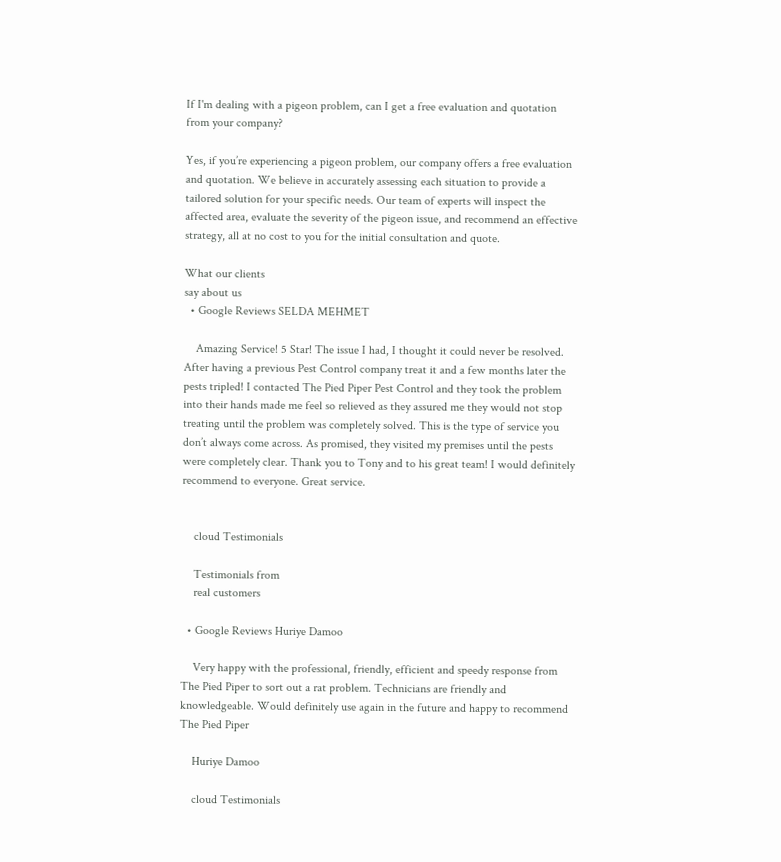If I'm dealing with a pigeon problem, can I get a free evaluation and quotation from your company?

Yes, if you’re experiencing a pigeon problem, our company offers a free evaluation and quotation. We believe in accurately assessing each situation to provide a tailored solution for your specific needs. Our team of experts will inspect the affected area, evaluate the severity of the pigeon issue, and recommend an effective strategy, all at no cost to you for the initial consultation and quote.

What our clients
say about us
  • Google Reviews SELDA MEHMET

    Amazing Service! 5 Star! The issue I had, I thought it could never be resolved. After having a previous Pest Control company treat it and a few months later the pests tripled! I contacted The Pied Piper Pest Control and they took the problem into their hands made me feel so relieved as they assured me they would not stop treating until the problem was completely solved. This is the type of service you don’t always come across. As promised, they visited my premises until the pests were completely clear. Thank you to Tony and to his great team! I would definitely recommend to everyone. Great service.


    cloud Testimonials

    Testimonials from
    real customers

  • Google Reviews Huriye Damoo

    Very happy with the professional, friendly, efficient and speedy response from The Pied Piper to sort out a rat problem. Technicians are friendly and knowledgeable. Would definitely use again in the future and happy to recommend The Pied Piper

    Huriye Damoo

    cloud Testimonials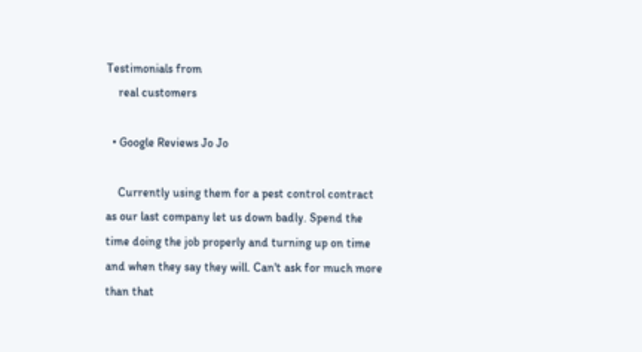Testimonials from
    real customers

  • Google Reviews Jo Jo

    Currently using them for a pest control contract as our last company let us down badly. Spend the time doing the job properly and turning up on time and when they say they will. Can't ask for much more than that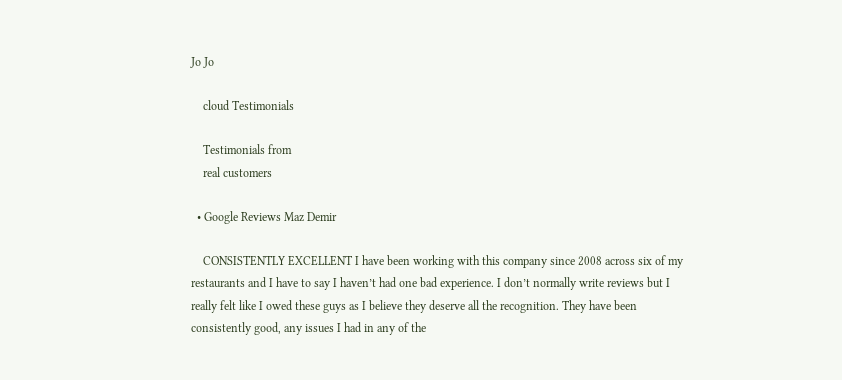Jo Jo

    cloud Testimonials

    Testimonials from
    real customers

  • Google Reviews Maz Demir

    CONSISTENTLY EXCELLENT I have been working with this company since 2008 across six of my restaurants and I have to say I haven’t had one bad experience. I don’t normally write reviews but I really felt like I owed these guys as I believe they deserve all the recognition. They have been consistently good, any issues I had in any of the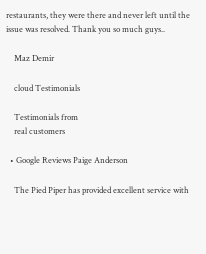restaurants, they were there and never left until the issue was resolved. Thank you so much guys..

    Maz Demir

    cloud Testimonials

    Testimonials from
    real customers

  • Google Reviews Paige Anderson

    The Pied Piper has provided excellent service with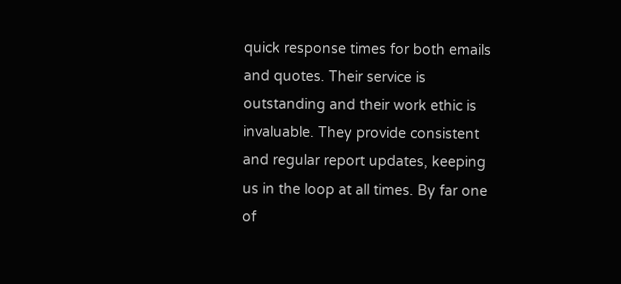quick response times for both emails and quotes. Their service is outstanding and their work ethic is invaluable. They provide consistent and regular report updates, keeping us in the loop at all times. By far one of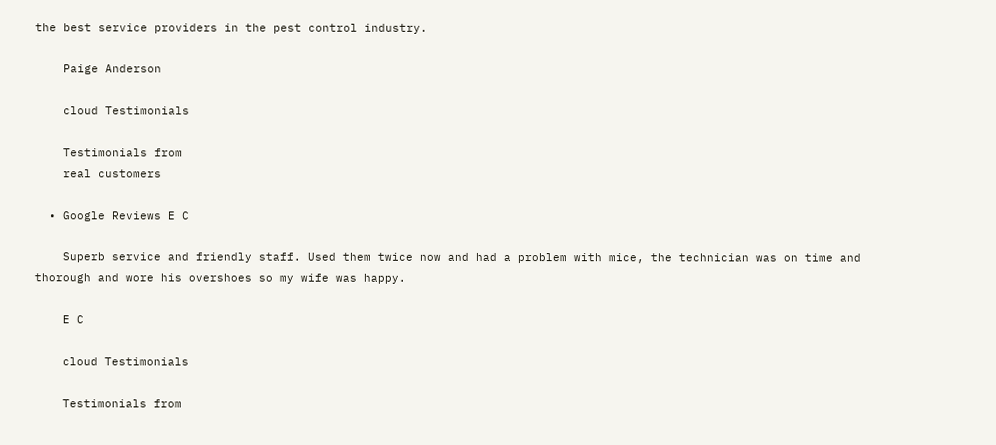the best service providers in the pest control industry.

    Paige Anderson

    cloud Testimonials

    Testimonials from
    real customers

  • Google Reviews E C

    Superb service and friendly staff. Used them twice now and had a problem with mice, the technician was on time and thorough and wore his overshoes so my wife was happy.

    E C

    cloud Testimonials

    Testimonials from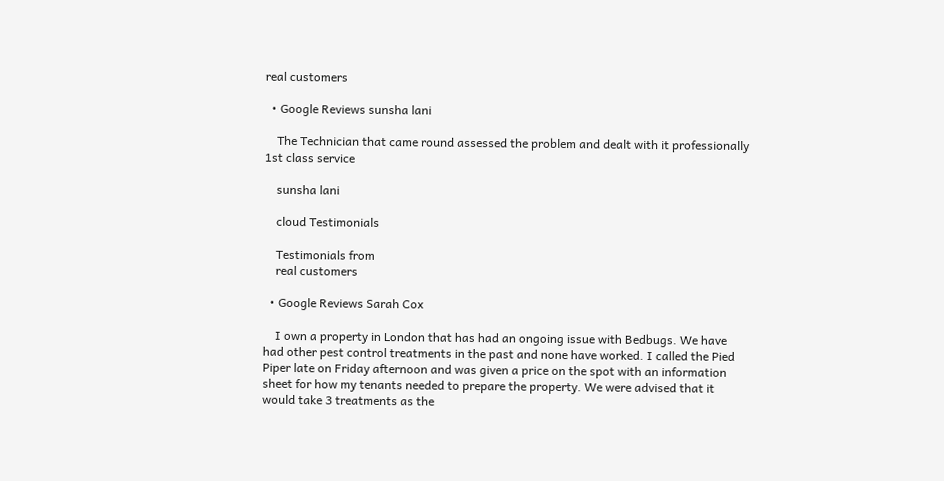real customers

  • Google Reviews sunsha lani

    The Technician that came round assessed the problem and dealt with it professionally 1st class service

    sunsha lani

    cloud Testimonials

    Testimonials from
    real customers

  • Google Reviews Sarah Cox

    I own a property in London that has had an ongoing issue with Bedbugs. We have had other pest control treatments in the past and none have worked. I called the Pied Piper late on Friday afternoon and was given a price on the spot with an information sheet for how my tenants needed to prepare the property. We were advised that it would take 3 treatments as the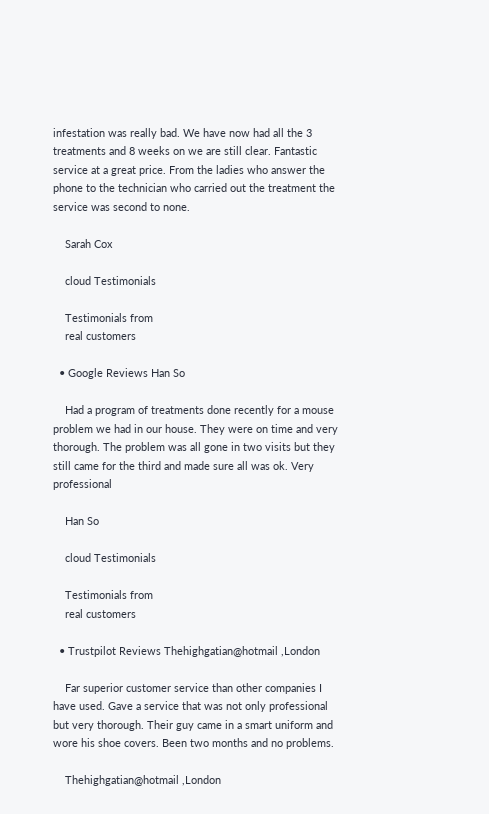infestation was really bad. We have now had all the 3 treatments and 8 weeks on we are still clear. Fantastic service at a great price. From the ladies who answer the phone to the technician who carried out the treatment the service was second to none.

    Sarah Cox

    cloud Testimonials

    Testimonials from
    real customers

  • Google Reviews Han So

    Had a program of treatments done recently for a mouse problem we had in our house. They were on time and very thorough. The problem was all gone in two visits but they still came for the third and made sure all was ok. Very professional

    Han So

    cloud Testimonials

    Testimonials from
    real customers

  • Trustpilot Reviews Thehighgatian@hotmail ,London

    Far superior customer service than other companies I have used. Gave a service that was not only professional but very thorough. Their guy came in a smart uniform and wore his shoe covers. Been two months and no problems.

    Thehighgatian@hotmail ,London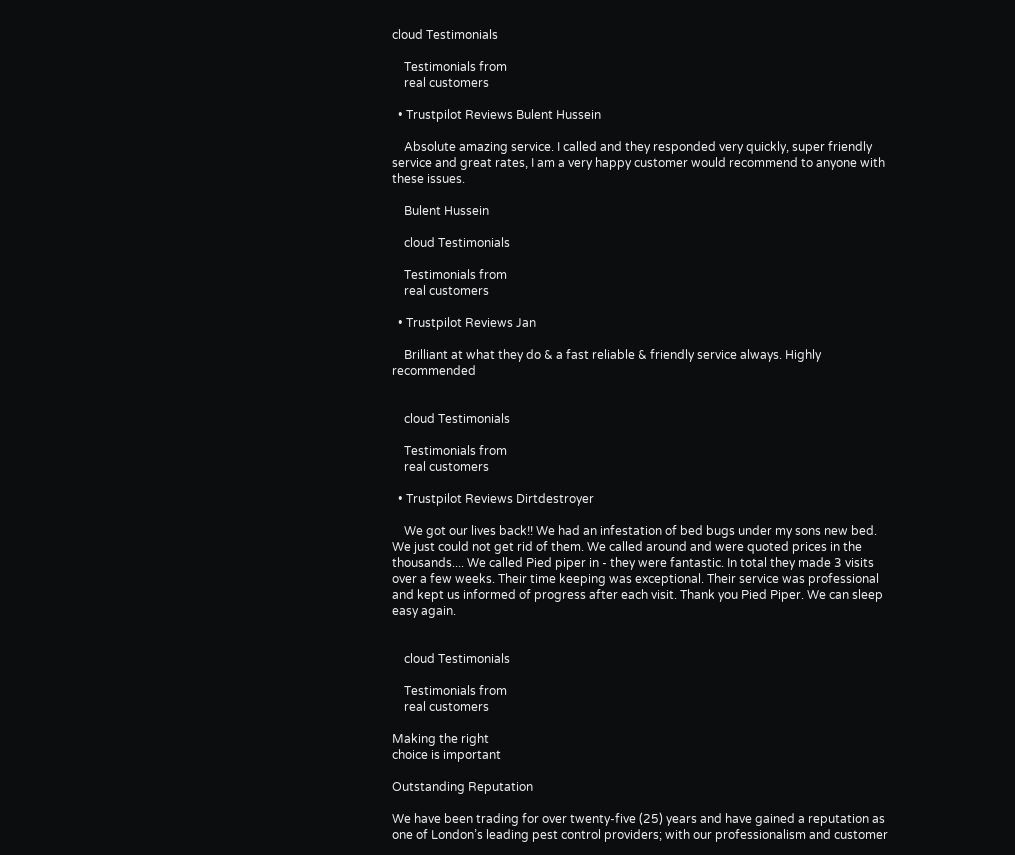cloud Testimonials

    Testimonials from
    real customers

  • Trustpilot Reviews Bulent Hussein

    Absolute amazing service. I called and they responded very quickly, super friendly service and great rates, I am a very happy customer would recommend to anyone with these issues.

    Bulent Hussein

    cloud Testimonials

    Testimonials from
    real customers

  • Trustpilot Reviews Jan

    Brilliant at what they do & a fast reliable & friendly service always. Highly recommended


    cloud Testimonials

    Testimonials from
    real customers

  • Trustpilot Reviews Dirtdestroyer

    We got our lives back!! We had an infestation of bed bugs under my sons new bed. We just could not get rid of them. We called around and were quoted prices in the thousands.... We called Pied piper in - they were fantastic. In total they made 3 visits over a few weeks. Their time keeping was exceptional. Their service was professional and kept us informed of progress after each visit. Thank you Pied Piper. We can sleep easy again.


    cloud Testimonials

    Testimonials from
    real customers

Making the right
choice is important

Outstanding Reputation

We have been trading for over twenty-five (25) years and have gained a reputation as one of London’s leading pest control providers; with our professionalism and customer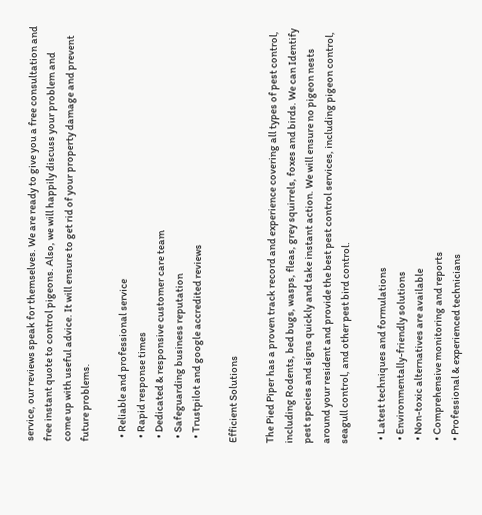service, our reviews speak for themselves. We are ready to give you a free consultation and free instant quote to control pigeons. Also, we will happily discuss your problem and come up with useful advice. It will ensure to get rid of your property damage and prevent future problems.

  • Reliable and professional service
  • Rapid response times
  • Dedicated & responsive customer care team
  • Safeguarding business reputation
  • Trustpilot and google accredited reviews

Efficient Solutions

The Pied Piper has a proven track record and experience covering all types of pest control, including Rodents, bed bugs, wasps, fleas, grey squirrels, foxes and birds. We can Identify pest species and signs quickly and take instant action. We will ensure no pigeon nests around your resident and provide the best pest control services, including pigeon control, seagull control, and other pest bird control.

  • Latest techniques and formulations
  • Environmentally-friendly solutions
  • Non-toxic alternatives are available
  • Comprehensive monitoring and reports
  • Professional & experienced technicians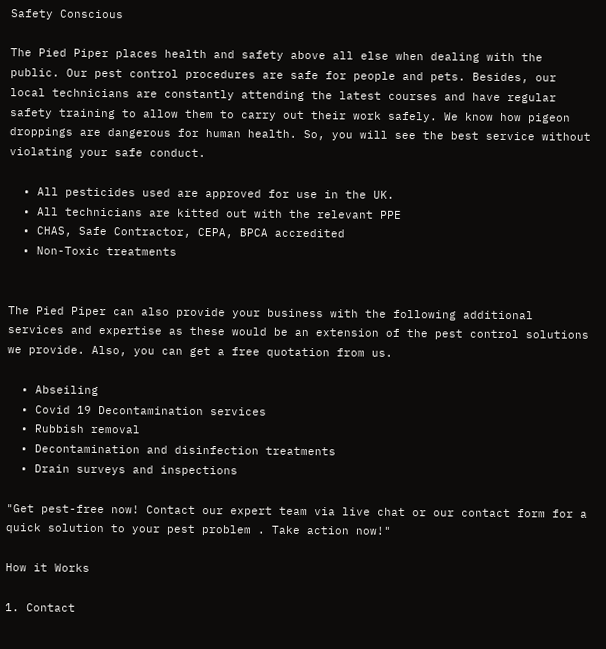Safety Conscious

The Pied Piper places health and safety above all else when dealing with the public. Our pest control procedures are safe for people and pets. Besides, our local technicians are constantly attending the latest courses and have regular safety training to allow them to carry out their work safely. We know how pigeon droppings are dangerous for human health. So, you will see the best service without violating your safe conduct.

  • All pesticides used are approved for use in the UK.
  • All technicians are kitted out with the relevant PPE
  • CHAS, Safe Contractor, CEPA, BPCA accredited
  • Non-Toxic treatments


The Pied Piper can also provide your business with the following additional services and expertise as these would be an extension of the pest control solutions we provide. Also, you can get a free quotation from us.

  • Abseiling
  • Covid 19 Decontamination services
  • Rubbish removal
  • Decontamination and disinfection treatments
  • Drain surveys and inspections

"Get pest-free now! Contact our expert team via live chat or our contact form for a quick solution to your pest problem . Take action now!"

How it Works

1. Contact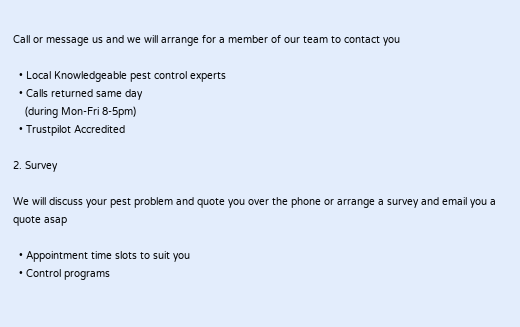Call or message us and we will arrange for a member of our team to contact you

  • Local Knowledgeable pest control experts
  • Calls returned same day
    (during Mon-Fri 8-5pm)
  • Trustpilot Accredited

2. Survey

We will discuss your pest problem and quote you over the phone or arrange a survey and email you a quote asap

  • Appointment time slots to suit you
  • Control programs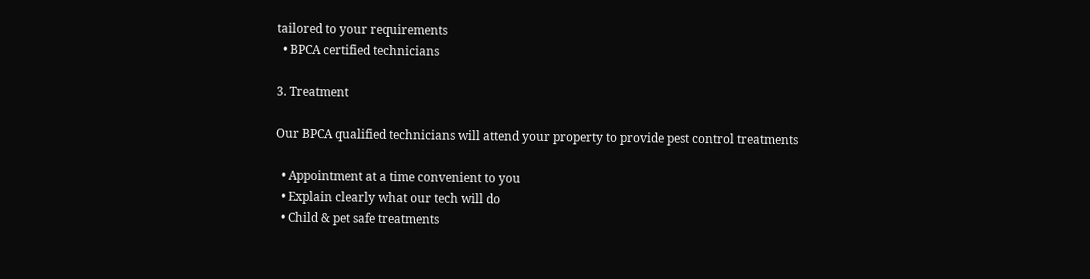tailored to your requirements
  • BPCA certified technicians

3. Treatment

Our BPCA qualified technicians will attend your property to provide pest control treatments

  • Appointment at a time convenient to you
  • Explain clearly what our tech will do
  • Child & pet safe treatments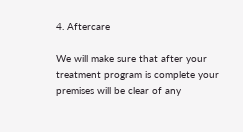4. Aftercare

We will make sure that after your treatment program is complete your premises will be clear of any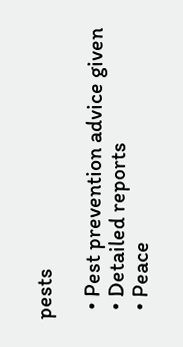pests

  • Pest prevention advice given
  • Detailed reports
  • Peace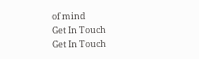of mind
Get In Touch
Get In Touch